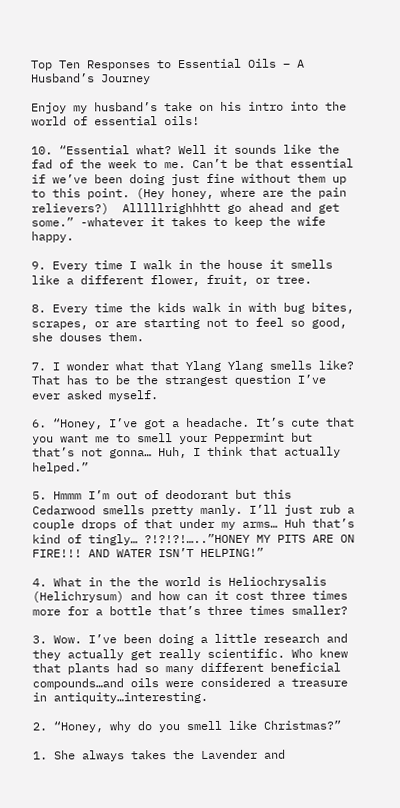Top Ten Responses to Essential Oils – A Husband’s Journey

Enjoy my husband’s take on his intro into the world of essential oils!

10. “Essential what? Well it sounds like the fad of the week to me. Can’t be that essential if we’ve been doing just fine without them up to this point. (Hey honey, where are the pain relievers?)  Alllllrighhhtt go ahead and get some.” -whatever it takes to keep the wife happy.

9. Every time I walk in the house it smells like a different flower, fruit, or tree.

8. Every time the kids walk in with bug bites, scrapes, or are starting not to feel so good, she douses them.

7. I wonder what that Ylang Ylang smells like? That has to be the strangest question I’ve ever asked myself.

6. “Honey, I’ve got a headache. It’s cute that you want me to smell your Peppermint but that’s not gonna… Huh, I think that actually helped.”

5. Hmmm I’m out of deodorant but this Cedarwood smells pretty manly. I’ll just rub a couple drops of that under my arms… Huh that’s kind of tingly… ?!?!?!…..”HONEY MY PITS ARE ON FIRE!!! AND WATER ISN’T HELPING!”

4. What in the the world is Heliochrysalis (Helichrysum) and how can it cost three times more for a bottle that’s three times smaller?

3. Wow. I’ve been doing a little research and they actually get really scientific. Who knew that plants had so many different beneficial compounds…and oils were considered a treasure in antiquity…interesting.

2. “Honey, why do you smell like Christmas?”

1. She always takes the Lavender and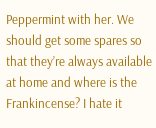Peppermint with her. We should get some spares so that they’re always available at home and where is the Frankincense? I hate it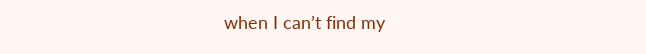when I can’t find my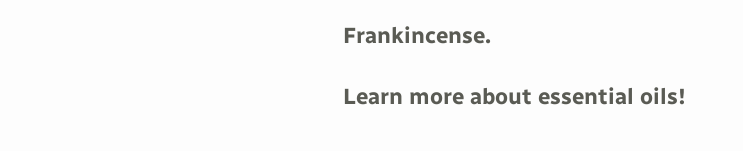Frankincense.

Learn more about essential oils!